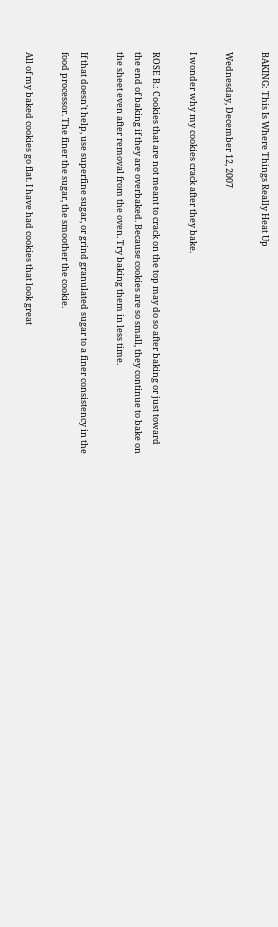BAKING: This Is Where Things Really Heat Up

Wednesday, December 12, 2007

I wonder why my cookies crack after they bake.

ROSE B.: Cookies that are not meant to crack on the top may do so after baking or just toward the end of baking if they are overbaked. Because cookies are so small, they continue to bake on the sheet even after removal from the oven. Try baking them in less time.

If that doesn't help, use superfine sugar, or grind granulated sugar to a finer consistency in the food processor. The finer the sugar, the smoother the cookie.

All of my baked cookies go flat. I have had cookies that look great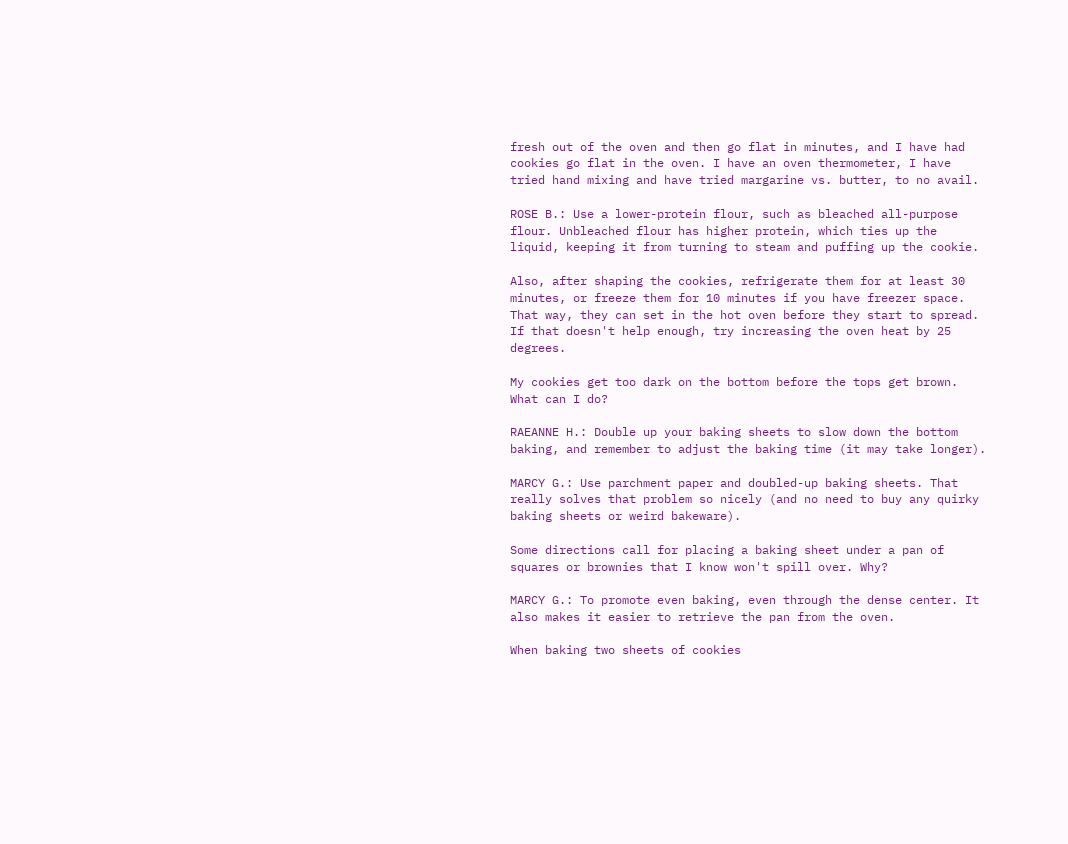fresh out of the oven and then go flat in minutes, and I have had cookies go flat in the oven. I have an oven thermometer, I have tried hand mixing and have tried margarine vs. butter, to no avail.

ROSE B.: Use a lower-protein flour, such as bleached all-purpose flour. Unbleached flour has higher protein, which ties up the liquid, keeping it from turning to steam and puffing up the cookie.

Also, after shaping the cookies, refrigerate them for at least 30 minutes, or freeze them for 10 minutes if you have freezer space. That way, they can set in the hot oven before they start to spread. If that doesn't help enough, try increasing the oven heat by 25 degrees.

My cookies get too dark on the bottom before the tops get brown. What can I do?

RAEANNE H.: Double up your baking sheets to slow down the bottom baking, and remember to adjust the baking time (it may take longer).

MARCY G.: Use parchment paper and doubled-up baking sheets. That really solves that problem so nicely (and no need to buy any quirky baking sheets or weird bakeware).

Some directions call for placing a baking sheet under a pan of squares or brownies that I know won't spill over. Why?

MARCY G.: To promote even baking, even through the dense center. It also makes it easier to retrieve the pan from the oven.

When baking two sheets of cookies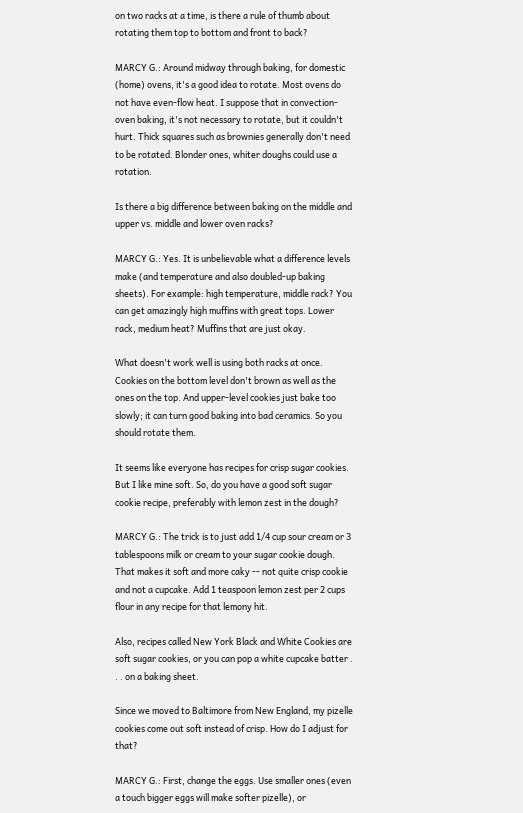on two racks at a time, is there a rule of thumb about rotating them top to bottom and front to back?

MARCY G.: Around midway through baking, for domestic (home) ovens, it's a good idea to rotate. Most ovens do not have even-flow heat. I suppose that in convection-oven baking, it's not necessary to rotate, but it couldn't hurt. Thick squares such as brownies generally don't need to be rotated. Blonder ones, whiter doughs could use a rotation.

Is there a big difference between baking on the middle and upper vs. middle and lower oven racks?

MARCY G.: Yes. It is unbelievable what a difference levels make (and temperature and also doubled-up baking sheets). For example: high temperature, middle rack? You can get amazingly high muffins with great tops. Lower rack, medium heat? Muffins that are just okay.

What doesn't work well is using both racks at once. Cookies on the bottom level don't brown as well as the ones on the top. And upper-level cookies just bake too slowly; it can turn good baking into bad ceramics. So you should rotate them.

It seems like everyone has recipes for crisp sugar cookies. But I like mine soft. So, do you have a good soft sugar cookie recipe, preferably with lemon zest in the dough?

MARCY G.: The trick is to just add 1/4 cup sour cream or 3 tablespoons milk or cream to your sugar cookie dough. That makes it soft and more caky -- not quite crisp cookie and not a cupcake. Add 1 teaspoon lemon zest per 2 cups flour in any recipe for that lemony hit.

Also, recipes called New York Black and White Cookies are soft sugar cookies, or you can pop a white cupcake batter . . . on a baking sheet.

Since we moved to Baltimore from New England, my pizelle cookies come out soft instead of crisp. How do I adjust for that?

MARCY G.: First, change the eggs. Use smaller ones (even a touch bigger eggs will make softer pizelle), or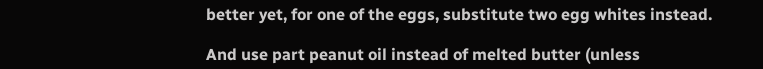better yet, for one of the eggs, substitute two egg whites instead.

And use part peanut oil instead of melted butter (unless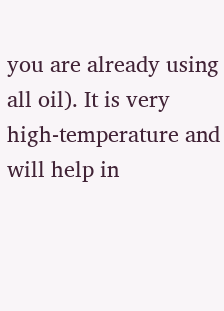you are already using all oil). It is very high-temperature and will help in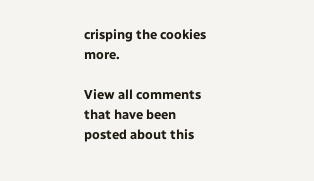crisping the cookies more.

View all comments that have been posted about this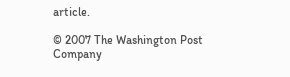article.

© 2007 The Washington Post Company